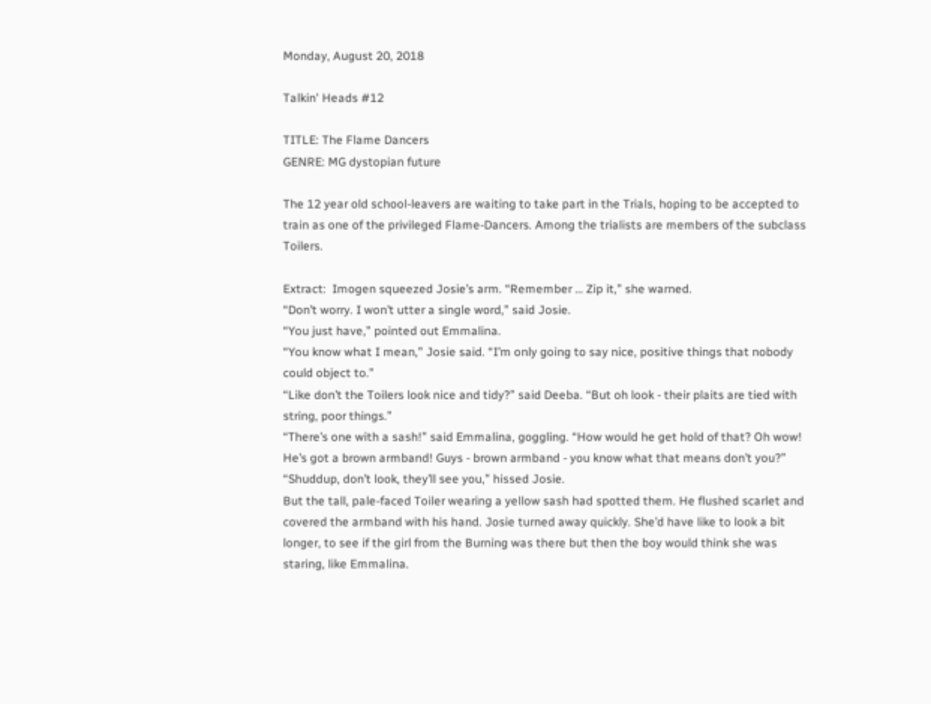Monday, August 20, 2018

Talkin' Heads #12

TITLE: The Flame Dancers
GENRE: MG dystopian future

The 12 year old school-leavers are waiting to take part in the Trials, hoping to be accepted to train as one of the privileged Flame-Dancers. Among the trialists are members of the subclass Toilers.

Extract:  Imogen squeezed Josie’s arm. “Remember … Zip it,” she warned.
“Don’t worry. I won’t utter a single word,” said Josie.
“You just have,” pointed out Emmalina.
“You know what I mean,” Josie said. “I’m only going to say nice, positive things that nobody could object to.”
“Like don’t the Toilers look nice and tidy?” said Deeba. “But oh look - their plaits are tied with string, poor things.”
“There’s one with a sash!” said Emmalina, goggling. “How would he get hold of that? Oh wow! He’s got a brown armband! Guys - brown armband - you know what that means don’t you?”
“Shuddup, don’t look, they’ll see you,” hissed Josie.
But the tall, pale-faced Toiler wearing a yellow sash had spotted them. He flushed scarlet and covered the armband with his hand. Josie turned away quickly. She’d have like to look a bit longer, to see if the girl from the Burning was there but then the boy would think she was staring, like Emmalina.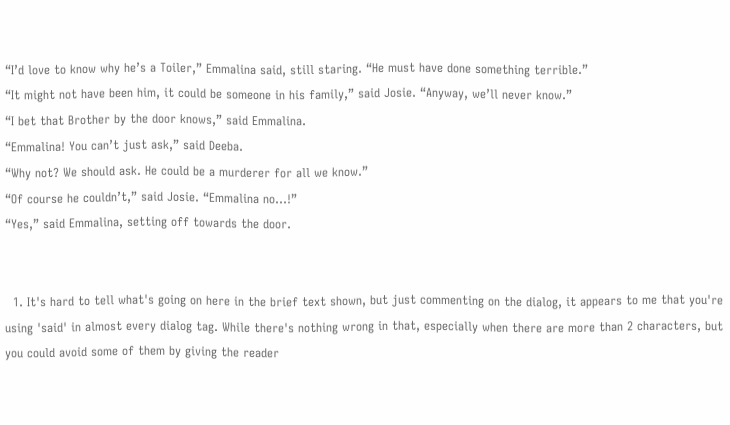“I’d love to know why he’s a Toiler,” Emmalina said, still staring. “He must have done something terrible.”
“It might not have been him, it could be someone in his family,” said Josie. “Anyway, we’ll never know.”
“I bet that Brother by the door knows,” said Emmalina.
“Emmalina! You can’t just ask,” said Deeba.
“Why not? We should ask. He could be a murderer for all we know.”
“Of course he couldn’t,” said Josie. “Emmalina no…!”
“Yes,” said Emmalina, setting off towards the door.


  1. It's hard to tell what's going on here in the brief text shown, but just commenting on the dialog, it appears to me that you're using 'said' in almost every dialog tag. While there's nothing wrong in that, especially when there are more than 2 characters, but you could avoid some of them by giving the reader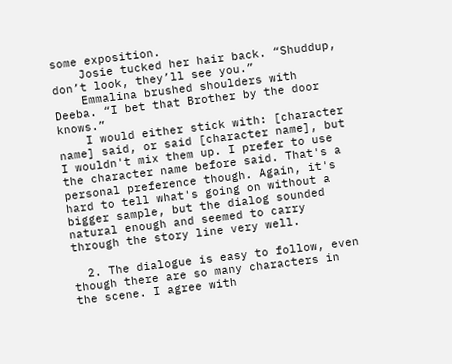some exposition.
    Josie tucked her hair back. “Shuddup, don’t look, they’ll see you.”
    Emmalina brushed shoulders with Deeba. “I bet that Brother by the door knows.”
    I would either stick with: [character name] said, or said [character name], but I wouldn't mix them up. I prefer to use the character name before said. That's a personal preference though. Again, it's hard to tell what's going on without a bigger sample, but the dialog sounded natural enough and seemed to carry through the story line very well.

  2. The dialogue is easy to follow, even though there are so many characters in the scene. I agree with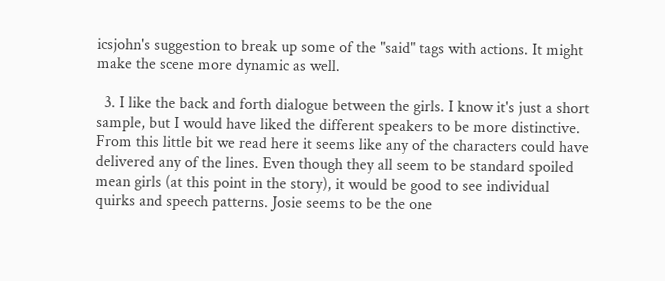icsjohn's suggestion to break up some of the "said" tags with actions. It might make the scene more dynamic as well.

  3. I like the back and forth dialogue between the girls. I know it's just a short sample, but I would have liked the different speakers to be more distinctive. From this little bit we read here it seems like any of the characters could have delivered any of the lines. Even though they all seem to be standard spoiled mean girls (at this point in the story), it would be good to see individual quirks and speech patterns. Josie seems to be the one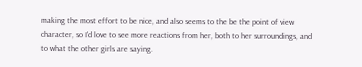making the most effort to be nice, and also seems to the be the point of view character, so I'd love to see more reactions from her, both to her surroundings, and to what the other girls are saying.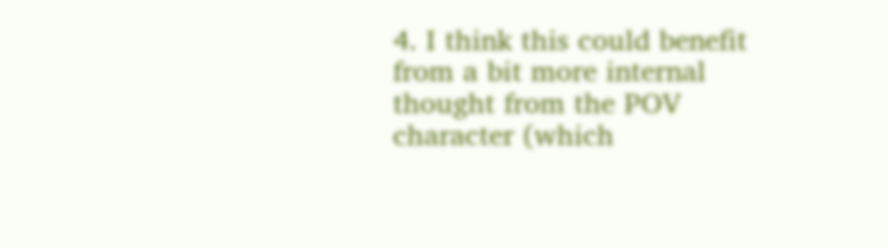4. I think this could benefit from a bit more internal thought from the POV character (which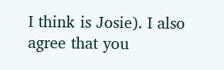I think is Josie). I also agree that you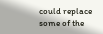could replace some of the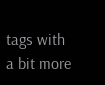tags with a bit more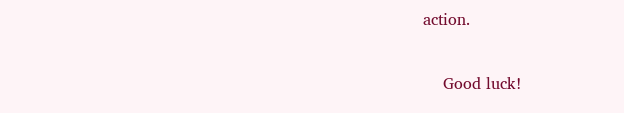action.

    Good luck!